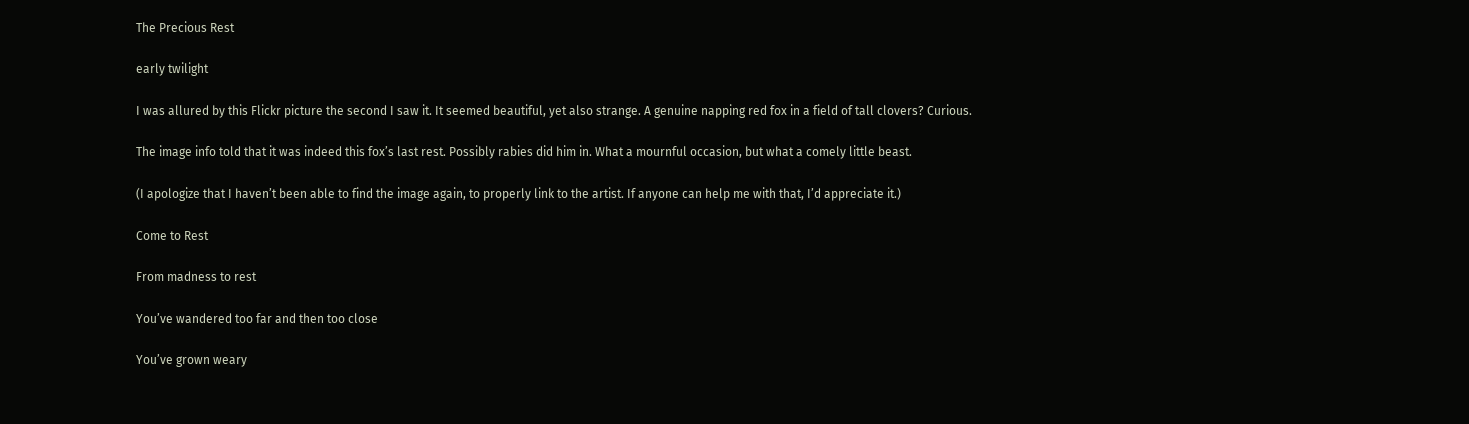The Precious Rest

early twilight

I was allured by this Flickr picture the second I saw it. It seemed beautiful, yet also strange. A genuine napping red fox in a field of tall clovers? Curious.

The image info told that it was indeed this fox’s last rest. Possibly rabies did him in. What a mournful occasion, but what a comely little beast.

(I apologize that I haven’t been able to find the image again, to properly link to the artist. If anyone can help me with that, I’d appreciate it.)

Come to Rest

From madness to rest

You’ve wandered too far and then too close

You’ve grown weary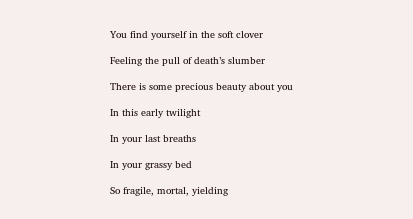You find yourself in the soft clover

Feeling the pull of death’s slumber

There is some precious beauty about you

In this early twilight

In your last breaths

In your grassy bed

So fragile, mortal, yielding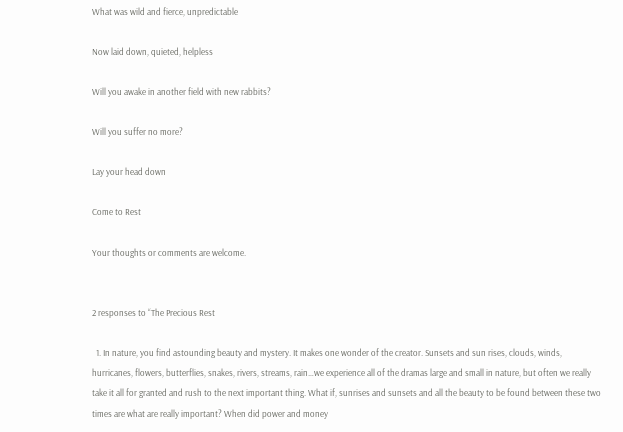What was wild and fierce, unpredictable

Now laid down, quieted, helpless

Will you awake in another field with new rabbits?

Will you suffer no more?

Lay your head down

Come to Rest

Your thoughts or comments are welcome.


2 responses to “The Precious Rest

  1. In nature, you find astounding beauty and mystery. It makes one wonder of the creator. Sunsets and sun rises, clouds, winds, hurricanes, flowers, butterflies, snakes, rivers, streams, rain…we experience all of the dramas large and small in nature, but often we really take it all for granted and rush to the next important thing. What if, sunrises and sunsets and all the beauty to be found between these two times are what are really important? When did power and money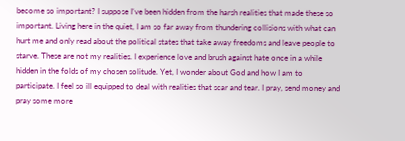become so important? I suppose I’ve been hidden from the harsh realities that made these so important. Living here in the quiet, I am so far away from thundering collisions with what can hurt me and only read about the political states that take away freedoms and leave people to starve. These are not my realities. I experience love and brush against hate once in a while hidden in the folds of my chosen solitude. Yet, I wonder about God and how I am to participate. I feel so ill equipped to deal with realities that scar and tear. I pray, send money and pray some more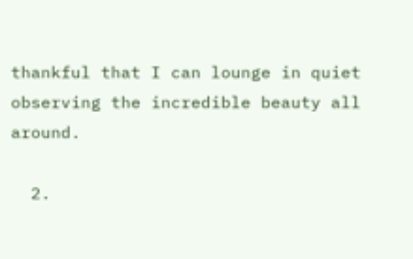thankful that I can lounge in quiet observing the incredible beauty all around.

  2.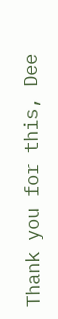Thank you for this, Dee